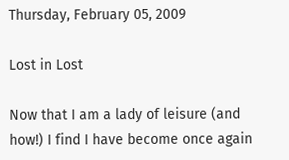Thursday, February 05, 2009

Lost in Lost

Now that I am a lady of leisure (and how!) I find I have become once again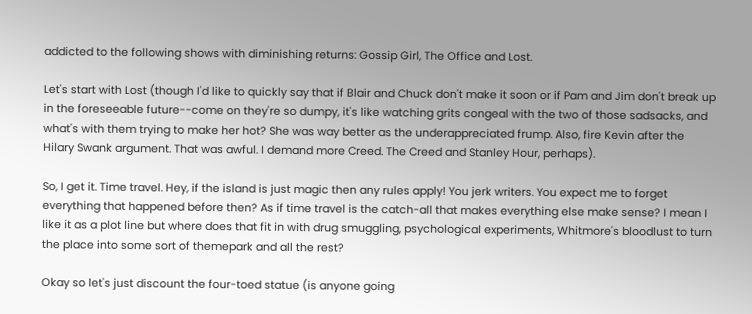addicted to the following shows with diminishing returns: Gossip Girl, The Office and Lost.

Let's start with Lost (though I'd like to quickly say that if Blair and Chuck don't make it soon or if Pam and Jim don't break up in the foreseeable future--come on they're so dumpy, it's like watching grits congeal with the two of those sadsacks, and what's with them trying to make her hot? She was way better as the underappreciated frump. Also, fire Kevin after the Hilary Swank argument. That was awful. I demand more Creed. The Creed and Stanley Hour, perhaps).

So, I get it. Time travel. Hey, if the island is just magic then any rules apply! You jerk writers. You expect me to forget everything that happened before then? As if time travel is the catch-all that makes everything else make sense? I mean I like it as a plot line but where does that fit in with drug smuggling, psychological experiments, Whitmore's bloodlust to turn the place into some sort of themepark and all the rest?

Okay so let's just discount the four-toed statue (is anyone going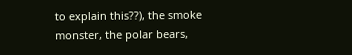to explain this??), the smoke monster, the polar bears,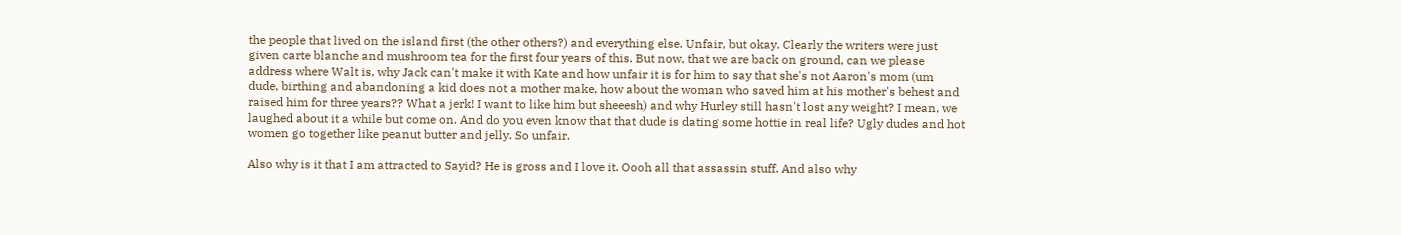the people that lived on the island first (the other others?) and everything else. Unfair, but okay. Clearly the writers were just given carte blanche and mushroom tea for the first four years of this. But now, that we are back on ground, can we please address where Walt is, why Jack can't make it with Kate and how unfair it is for him to say that she's not Aaron's mom (um dude, birthing and abandoning a kid does not a mother make, how about the woman who saved him at his mother's behest and raised him for three years?? What a jerk! I want to like him but sheeesh) and why Hurley still hasn't lost any weight? I mean, we laughed about it a while but come on. And do you even know that that dude is dating some hottie in real life? Ugly dudes and hot women go together like peanut butter and jelly. So unfair.

Also why is it that I am attracted to Sayid? He is gross and I love it. Oooh all that assassin stuff. And also why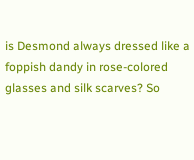is Desmond always dressed like a foppish dandy in rose-colored glasses and silk scarves? So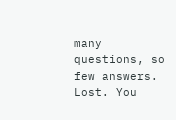many questions, so few answers. Lost. You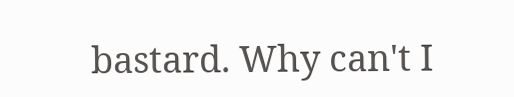bastard. Why can't I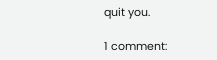quit you.

1 comment: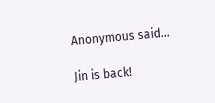Anonymous said...

Jin is back!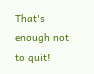That's enough not to quit!